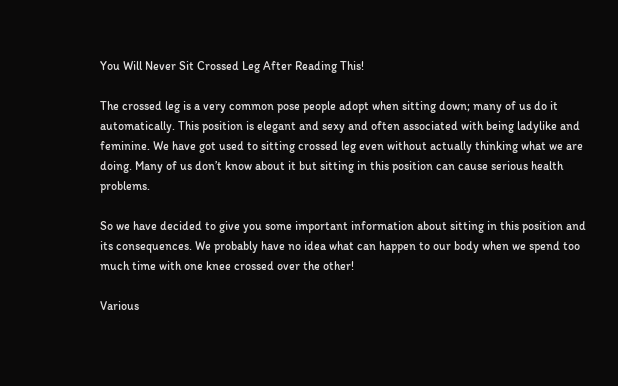You Will Never Sit Crossed Leg After Reading This!

The crossed leg is a very common pose people adopt when sitting down; many of us do it automatically. This position is elegant and sexy and often associated with being ladylike and feminine. We have got used to sitting crossed leg even without actually thinking what we are doing. Many of us don’t know about it but sitting in this position can cause serious health problems.

So we have decided to give you some important information about sitting in this position and its consequences. We probably have no idea what can happen to our body when we spend too much time with one knee crossed over the other!

Various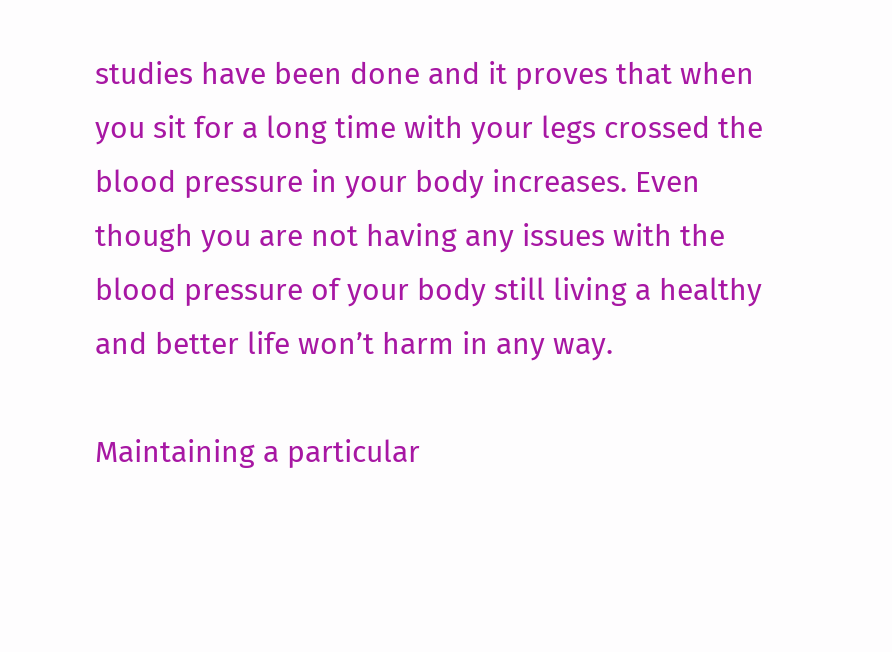studies have been done and it proves that when you sit for a long time with your legs crossed the blood pressure in your body increases. Even though you are not having any issues with the blood pressure of your body still living a healthy and better life won’t harm in any way.

Maintaining a particular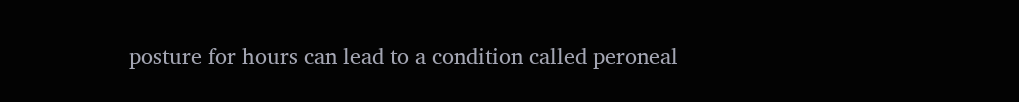posture for hours can lead to a condition called peroneal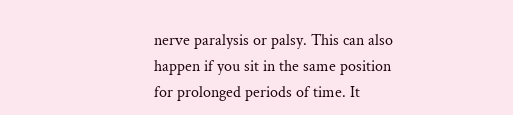nerve paralysis or palsy. This can also happen if you sit in the same position for prolonged periods of time. It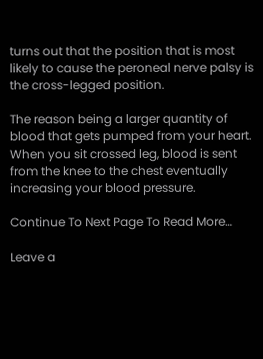turns out that the position that is most likely to cause the peroneal nerve palsy is the cross-legged position.

The reason being a larger quantity of blood that gets pumped from your heart. When you sit crossed leg, blood is sent from the knee to the chest eventually increasing your blood pressure.

Continue To Next Page To Read More…

Leave a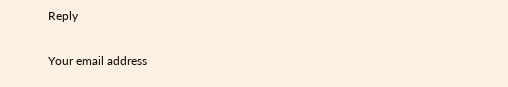Reply

Your email address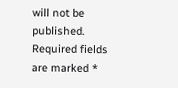will not be published. Required fields are marked *